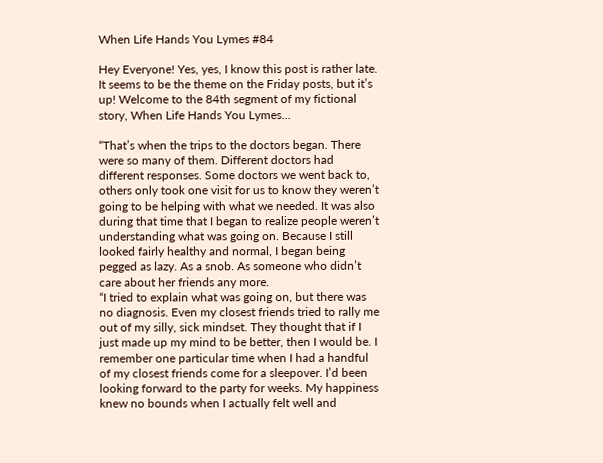When Life Hands You Lymes #84

Hey Everyone! Yes, yes, I know this post is rather late. It seems to be the theme on the Friday posts, but it’s up! Welcome to the 84th segment of my fictional story, When Life Hands You Lymes…

“That’s when the trips to the doctors began. There were so many of them. Different doctors had different responses. Some doctors we went back to, others only took one visit for us to know they weren’t going to be helping with what we needed. It was also during that time that I began to realize people weren’t understanding what was going on. Because I still looked fairly healthy and normal, I began being pegged as lazy. As a snob. As someone who didn’t care about her friends any more.
“I tried to explain what was going on, but there was no diagnosis. Even my closest friends tried to rally me out of my silly, sick mindset. They thought that if I just made up my mind to be better, then I would be. I remember one particular time when I had a handful of my closest friends come for a sleepover. I’d been looking forward to the party for weeks. My happiness knew no bounds when I actually felt well and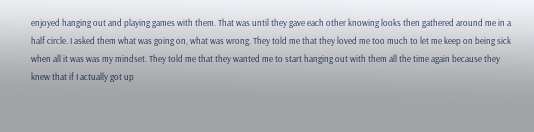enjoyed hanging out and playing games with them. That was until they gave each other knowing looks then gathered around me in a half circle. I asked them what was going on, what was wrong. They told me that they loved me too much to let me keep on being sick when all it was was my mindset. They told me that they wanted me to start hanging out with them all the time again because they knew that if I actually got up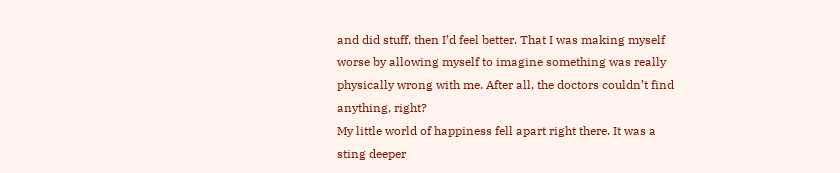and did stuff, then I’d feel better. That I was making myself worse by allowing myself to imagine something was really physically wrong with me. After all, the doctors couldn’t find anything, right?
My little world of happiness fell apart right there. It was a sting deeper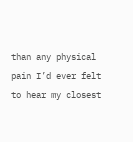than any physical pain I’d ever felt to hear my closest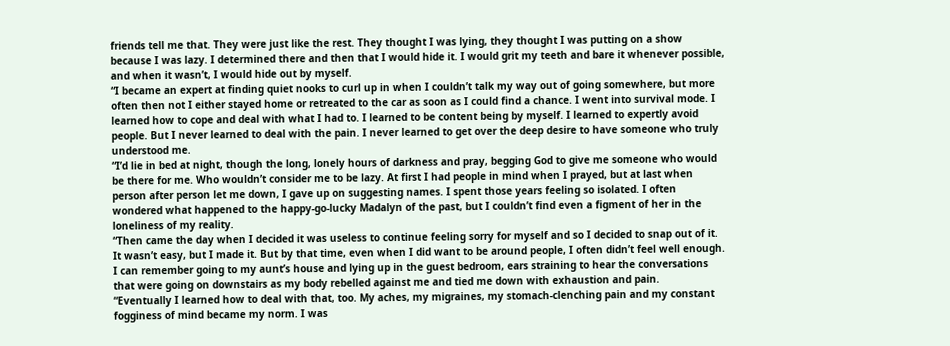friends tell me that. They were just like the rest. They thought I was lying, they thought I was putting on a show because I was lazy. I determined there and then that I would hide it. I would grit my teeth and bare it whenever possible, and when it wasn’t, I would hide out by myself.
“I became an expert at finding quiet nooks to curl up in when I couldn’t talk my way out of going somewhere, but more often then not I either stayed home or retreated to the car as soon as I could find a chance. I went into survival mode. I learned how to cope and deal with what I had to. I learned to be content being by myself. I learned to expertly avoid people. But I never learned to deal with the pain. I never learned to get over the deep desire to have someone who truly understood me.
“I’d lie in bed at night, though the long, lonely hours of darkness and pray, begging God to give me someone who would be there for me. Who wouldn’t consider me to be lazy. At first I had people in mind when I prayed, but at last when person after person let me down, I gave up on suggesting names. I spent those years feeling so isolated. I often wondered what happened to the happy-go-lucky Madalyn of the past, but I couldn’t find even a figment of her in the loneliness of my reality.
“Then came the day when I decided it was useless to continue feeling sorry for myself and so I decided to snap out of it. It wasn’t easy, but I made it. But by that time, even when I did want to be around people, I often didn’t feel well enough. I can remember going to my aunt’s house and lying up in the guest bedroom, ears straining to hear the conversations that were going on downstairs as my body rebelled against me and tied me down with exhaustion and pain.
“Eventually I learned how to deal with that, too. My aches, my migraines, my stomach-clenching pain and my constant fogginess of mind became my norm. I was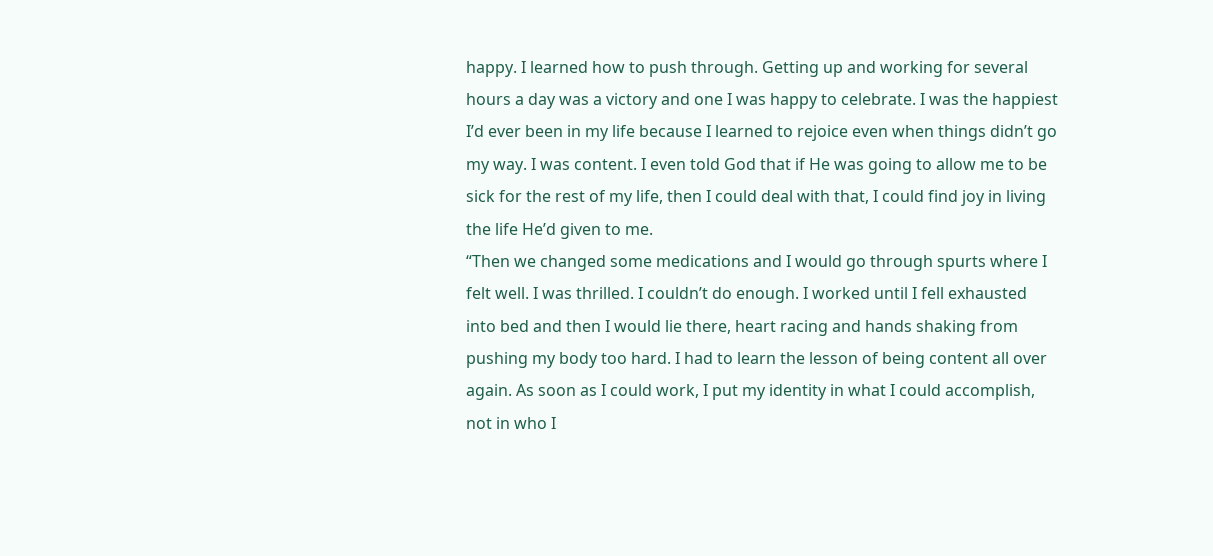happy. I learned how to push through. Getting up and working for several hours a day was a victory and one I was happy to celebrate. I was the happiest I’d ever been in my life because I learned to rejoice even when things didn’t go my way. I was content. I even told God that if He was going to allow me to be sick for the rest of my life, then I could deal with that, I could find joy in living the life He’d given to me.
“Then we changed some medications and I would go through spurts where I felt well. I was thrilled. I couldn’t do enough. I worked until I fell exhausted into bed and then I would lie there, heart racing and hands shaking from pushing my body too hard. I had to learn the lesson of being content all over again. As soon as I could work, I put my identity in what I could accomplish, not in who I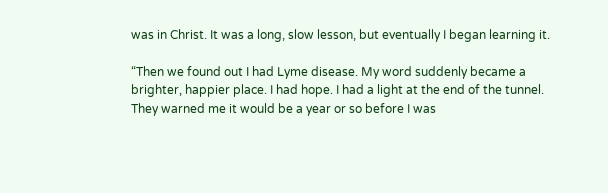was in Christ. It was a long, slow lesson, but eventually I began learning it.

“Then we found out I had Lyme disease. My word suddenly became a brighter, happier place. I had hope. I had a light at the end of the tunnel. They warned me it would be a year or so before I was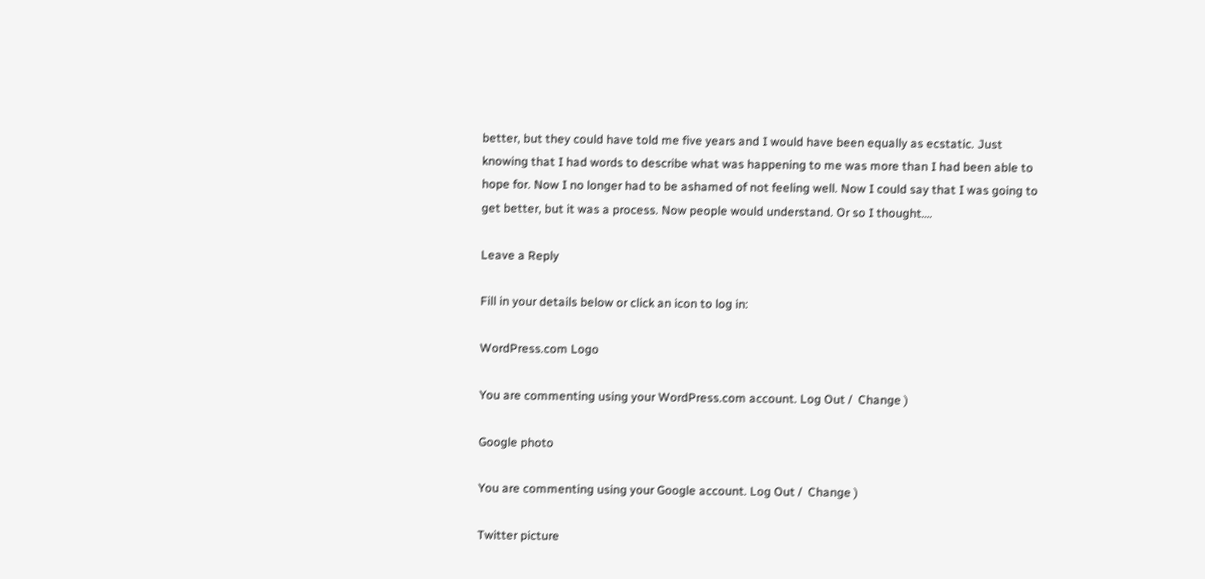better, but they could have told me five years and I would have been equally as ecstatic. Just knowing that I had words to describe what was happening to me was more than I had been able to hope for. Now I no longer had to be ashamed of not feeling well. Now I could say that I was going to get better, but it was a process. Now people would understand. Or so I thought….

Leave a Reply

Fill in your details below or click an icon to log in:

WordPress.com Logo

You are commenting using your WordPress.com account. Log Out /  Change )

Google photo

You are commenting using your Google account. Log Out /  Change )

Twitter picture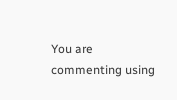You are commenting using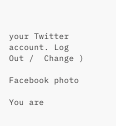your Twitter account. Log Out /  Change )

Facebook photo

You are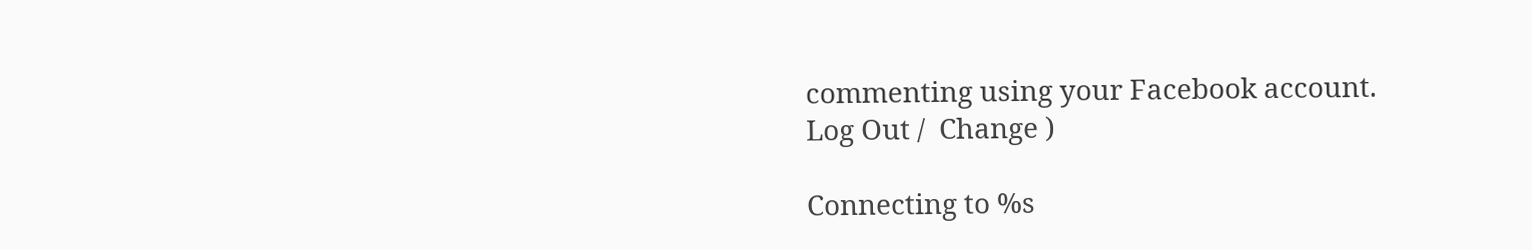commenting using your Facebook account. Log Out /  Change )

Connecting to %s